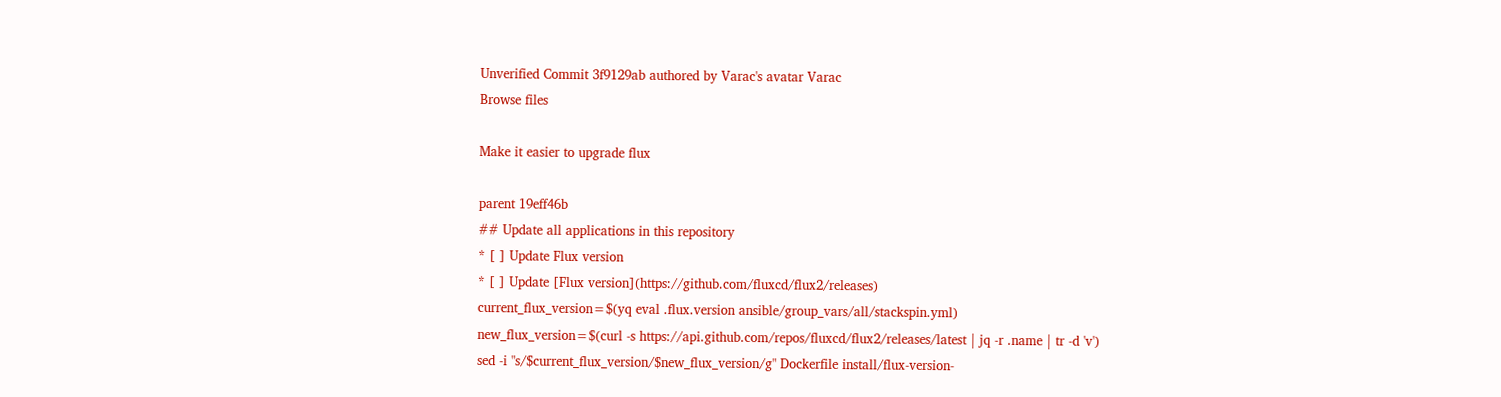Unverified Commit 3f9129ab authored by Varac's avatar Varac
Browse files

Make it easier to upgrade flux

parent 19eff46b
## Update all applications in this repository
* [ ] Update Flux version
* [ ] Update [Flux version](https://github.com/fluxcd/flux2/releases)
current_flux_version=$(yq eval .flux.version ansible/group_vars/all/stackspin.yml)
new_flux_version=$(curl -s https://api.github.com/repos/fluxcd/flux2/releases/latest | jq -r .name | tr -d 'v')
sed -i "s/$current_flux_version/$new_flux_version/g" Dockerfile install/flux-version-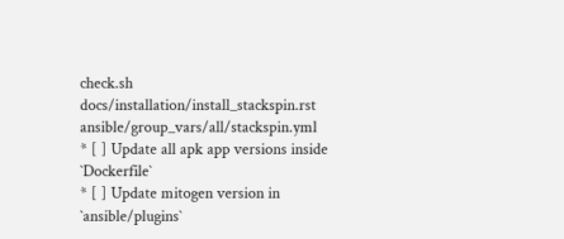check.sh docs/installation/install_stackspin.rst ansible/group_vars/all/stackspin.yml
* [ ] Update all apk app versions inside `Dockerfile`
* [ ] Update mitogen version in `ansible/plugins`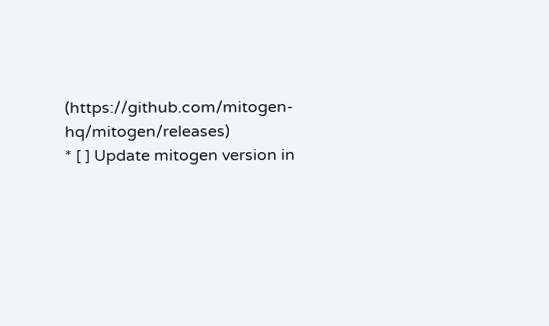(https://github.com/mitogen-hq/mitogen/releases)
* [ ] Update mitogen version in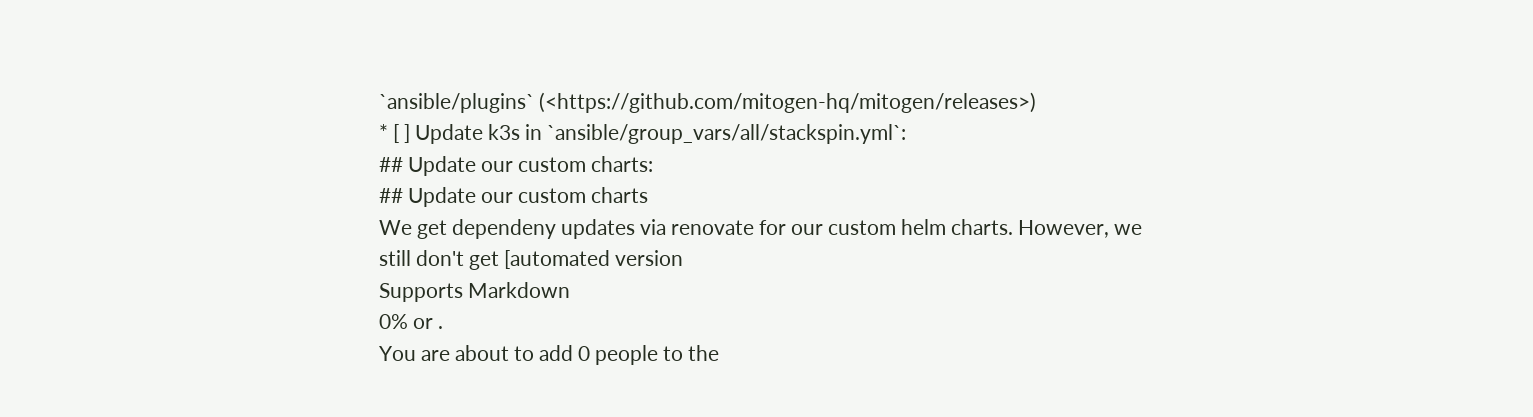`ansible/plugins` (<https://github.com/mitogen-hq/mitogen/releases>)
* [ ] Update k3s in `ansible/group_vars/all/stackspin.yml`:
## Update our custom charts:
## Update our custom charts
We get dependeny updates via renovate for our custom helm charts. However, we
still don't get [automated version
Supports Markdown
0% or .
You are about to add 0 people to the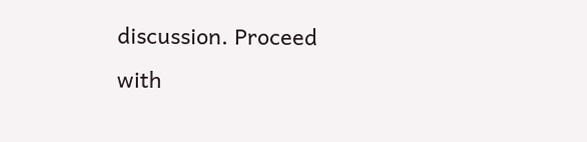discussion. Proceed with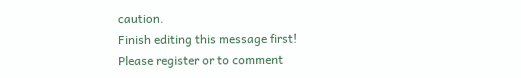caution.
Finish editing this message first!
Please register or to comment